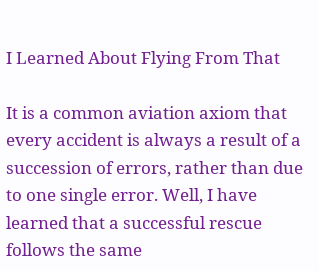I Learned About Flying From That

It is a common aviation axiom that every accident is always a result of a succession of errors, rather than due to one single error. Well, I have learned that a successful rescue follows the same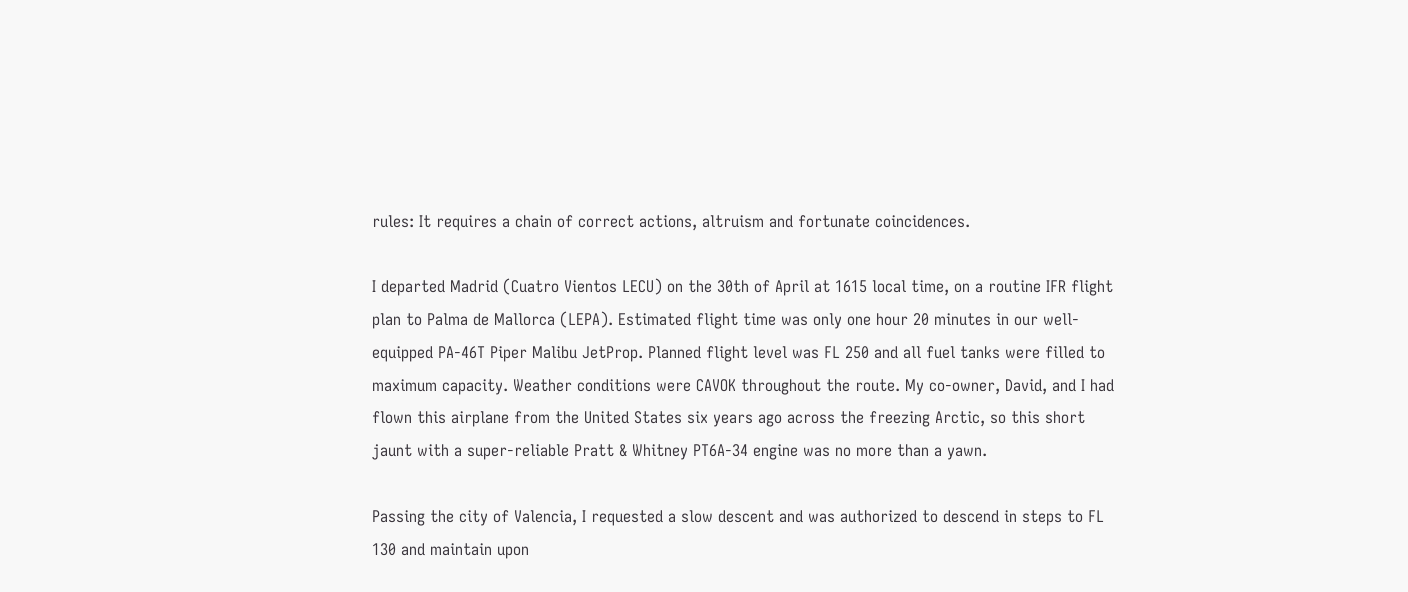rules: It requires a chain of correct actions, altruism and fortunate coincidences.

I departed Madrid (Cuatro Vientos LECU) on the 30th of April at 1615 local time, on a routine IFR flight plan to Palma de Mallorca (LEPA). Estimated flight time was only one hour 20 minutes in our well-equipped PA-46T Piper Malibu JetProp. Planned flight level was FL 250 and all fuel tanks were filled to maximum capacity. Weather conditions were CAVOK throughout the route. My co-owner, David, and I had flown this airplane from the United States six years ago across the freezing Arctic, so this short jaunt with a super-reliable Pratt & Whitney PT6A-34 engine was no more than a yawn.

Passing the city of Valencia, I requested a slow descent and was authorized to descend in steps to FL 130 and maintain upon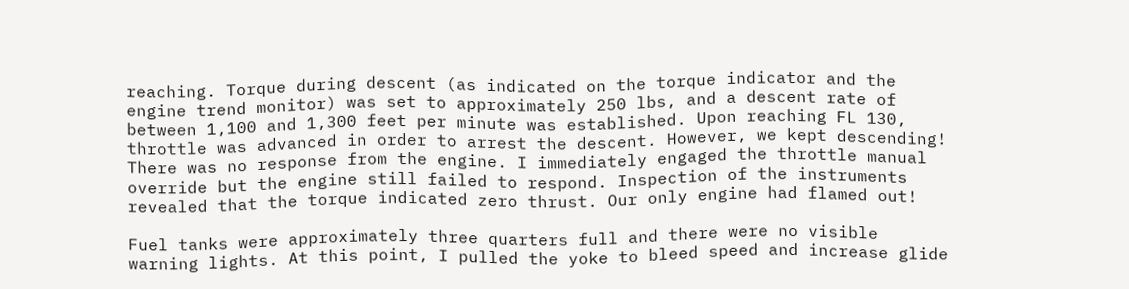reaching. Torque during descent (as indicated on the torque indicator and the engine trend monitor) was set to approximately 250 lbs, and a descent rate of between 1,100 and 1,300 feet per minute was established. Upon reaching FL 130, throttle was advanced in order to arrest the descent. However, we kept descending! There was no response from the engine. I immediately engaged the throttle manual override but the engine still failed to respond. Inspection of the instruments revealed that the torque indicated zero thrust. Our only engine had flamed out!

Fuel tanks were approximately three quarters full and there were no visible warning lights. At this point, I pulled the yoke to bleed speed and increase glide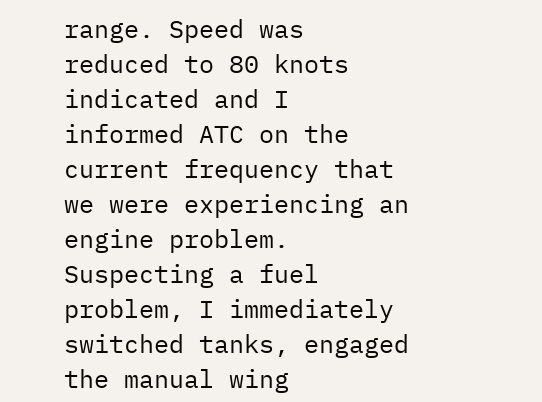range. Speed was reduced to 80 knots indicated and I informed ATC on the current frequency that we were experiencing an engine problem. Suspecting a fuel problem, I immediately switched tanks, engaged the manual wing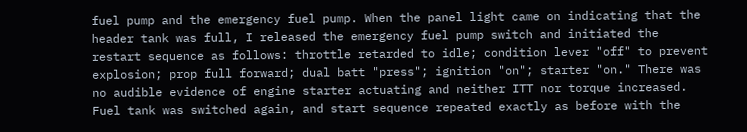fuel pump and the emergency fuel pump. When the panel light came on indicating that the header tank was full, I released the emergency fuel pump switch and initiated the restart sequence as follows: throttle retarded to idle; condition lever "off" to prevent explosion; prop full forward; dual batt "press"; ignition "on"; starter "on." There was no audible evidence of engine starter actuating and neither ITT nor torque increased. Fuel tank was switched again, and start sequence repeated exactly as before with the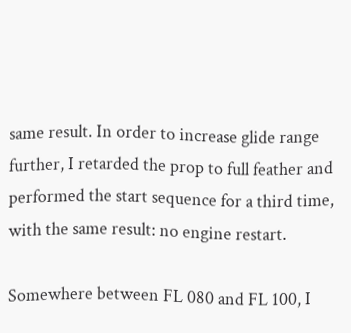same result. In order to increase glide range further, I retarded the prop to full feather and performed the start sequence for a third time, with the same result: no engine restart.

Somewhere between FL 080 and FL 100, I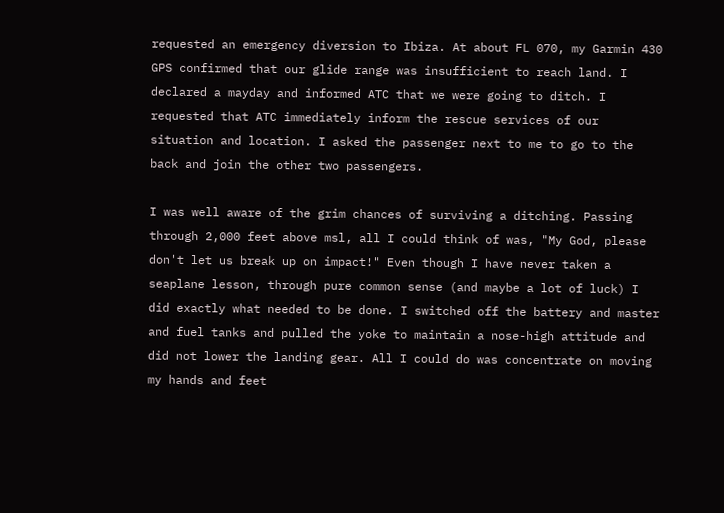requested an emergency diversion to Ibiza. At about FL 070, my Garmin 430 GPS confirmed that our glide range was insufficient to reach land. I declared a mayday and informed ATC that we were going to ditch. I requested that ATC immediately inform the rescue services of our situation and location. I asked the passenger next to me to go to the back and join the other two passengers.

I was well aware of the grim chances of surviving a ditching. Passing through 2,000 feet above msl, all I could think of was, "My God, please don't let us break up on impact!" Even though I have never taken a seaplane lesson, through pure common sense (and maybe a lot of luck) I did exactly what needed to be done. I switched off the battery and master and fuel tanks and pulled the yoke to maintain a nose-high attitude and did not lower the landing gear. All I could do was concentrate on moving my hands and feet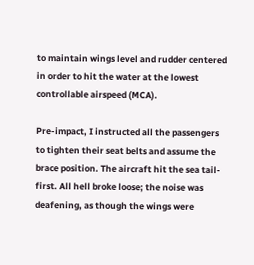to maintain wings level and rudder centered in order to hit the water at the lowest controllable airspeed (MCA).

Pre-impact, I instructed all the passengers to tighten their seat belts and assume the brace position. The aircraft hit the sea tail-first. All hell broke loose; the noise was deafening, as though the wings were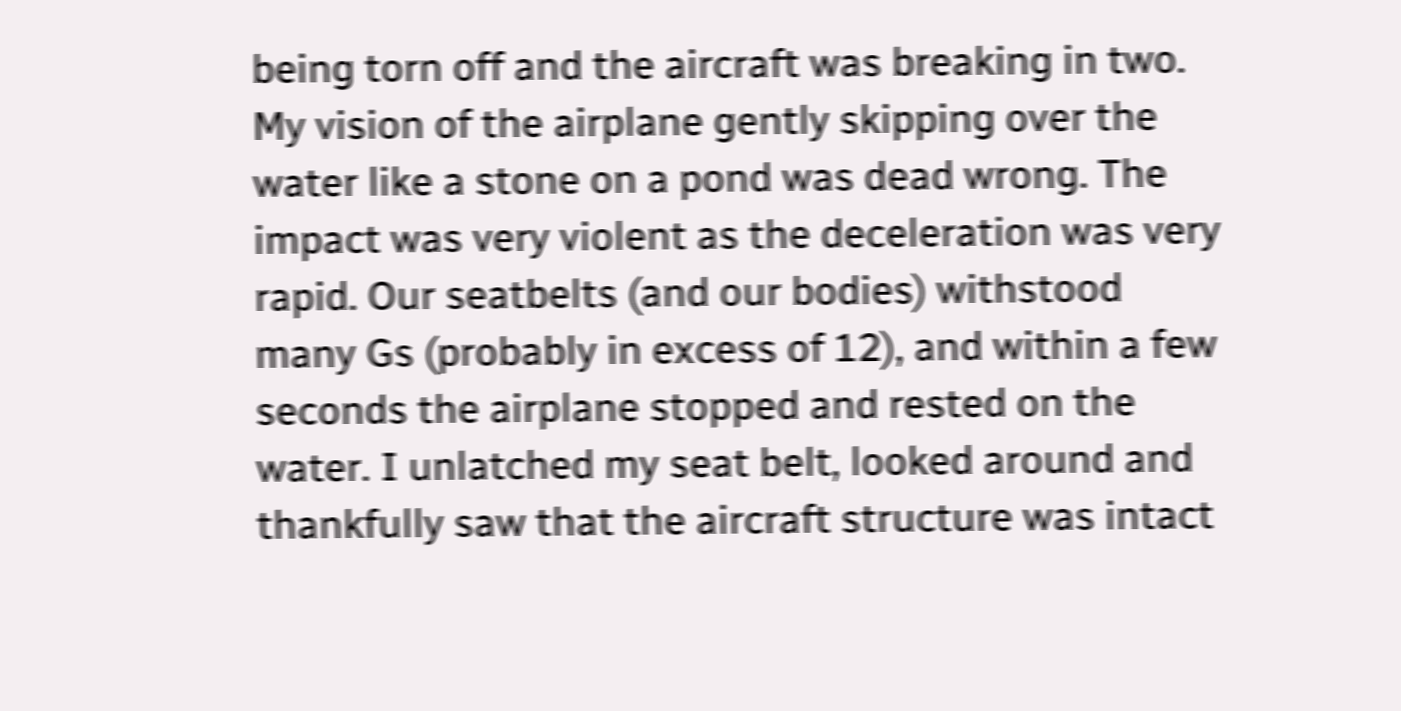being torn off and the aircraft was breaking in two. My vision of the airplane gently skipping over the water like a stone on a pond was dead wrong. The impact was very violent as the deceleration was very rapid. Our seatbelts (and our bodies) withstood many Gs (probably in excess of 12), and within a few seconds the airplane stopped and rested on the water. I unlatched my seat belt, looked around and thankfully saw that the aircraft structure was intact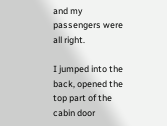and my passengers were all right.

I jumped into the back, opened the top part of the cabin door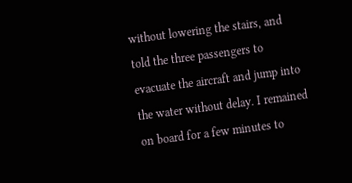without lowering the stairs, and told the three passengers to evacuate the aircraft and jump into the water without delay. I remained on board for a few minutes to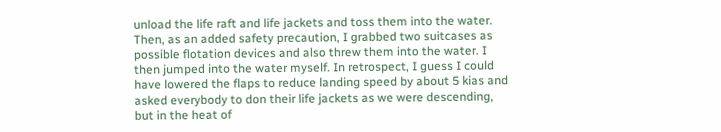unload the life raft and life jackets and toss them into the water. Then, as an added safety precaution, I grabbed two suitcases as possible flotation devices and also threw them into the water. I then jumped into the water myself. In retrospect, I guess I could have lowered the flaps to reduce landing speed by about 5 kias and asked everybody to don their life jackets as we were descending, but in the heat of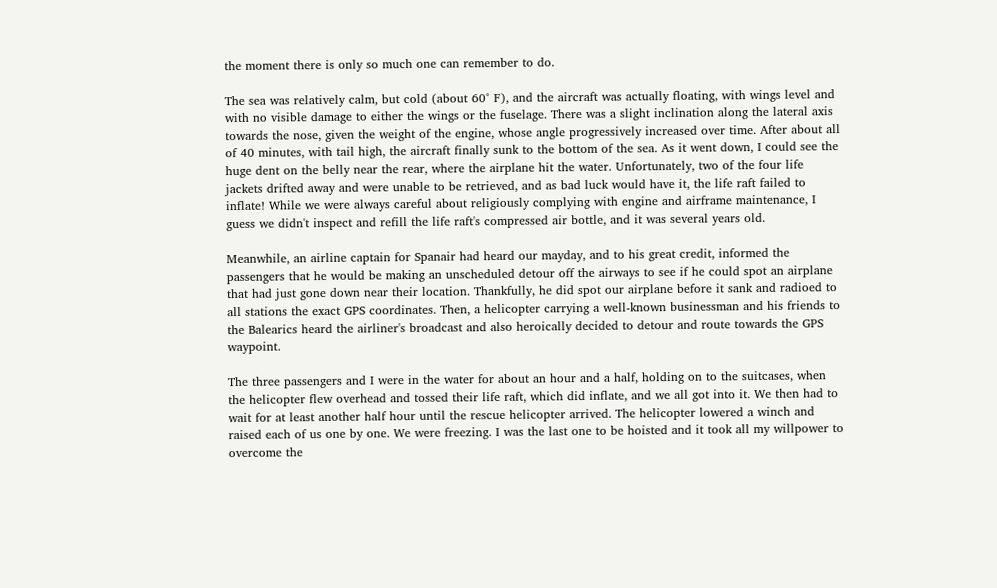the moment there is only so much one can remember to do.

The sea was relatively calm, but cold (about 60° F), and the aircraft was actually floating, with wings level and with no visible damage to either the wings or the fuselage. There was a slight inclination along the lateral axis towards the nose, given the weight of the engine, whose angle progressively increased over time. After about all of 40 minutes, with tail high, the aircraft finally sunk to the bottom of the sea. As it went down, I could see the huge dent on the belly near the rear, where the airplane hit the water. Unfortunately, two of the four life jackets drifted away and were unable to be retrieved, and as bad luck would have it, the life raft failed to inflate! While we were always careful about religiously complying with engine and airframe maintenance, I guess we didn't inspect and refill the life raft's compressed air bottle, and it was several years old.

Meanwhile, an airline captain for Spanair had heard our mayday, and to his great credit, informed the passengers that he would be making an unscheduled detour off the airways to see if he could spot an airplane that had just gone down near their location. Thankfully, he did spot our airplane before it sank and radioed to all stations the exact GPS coordinates. Then, a helicopter carrying a well-known businessman and his friends to the Balearics heard the airliner's broadcast and also heroically decided to detour and route towards the GPS waypoint.

The three passengers and I were in the water for about an hour and a half, holding on to the suitcases, when the helicopter flew overhead and tossed their life raft, which did inflate, and we all got into it. We then had to wait for at least another half hour until the rescue helicopter arrived. The helicopter lowered a winch and raised each of us one by one. We were freezing. I was the last one to be hoisted and it took all my willpower to overcome the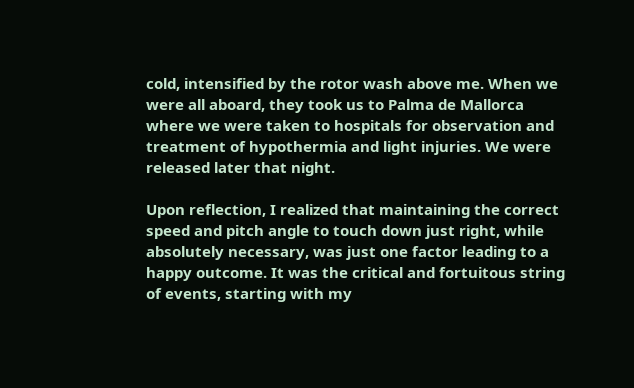cold, intensified by the rotor wash above me. When we were all aboard, they took us to Palma de Mallorca where we were taken to hospitals for observation and treatment of hypothermia and light injuries. We were released later that night.

Upon reflection, I realized that maintaining the correct speed and pitch angle to touch down just right, while absolutely necessary, was just one factor leading to a happy outcome. It was the critical and fortuitous string of events, starting with my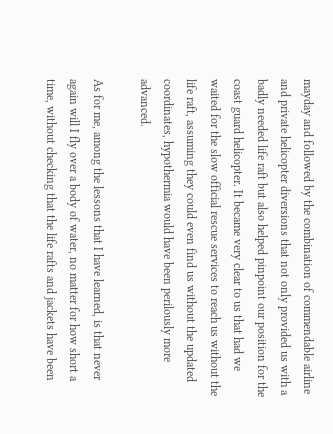mayday and followed by the combination of commendable airline and private helicopter diversions that not only provided us with a badly needed life raft but also helped pinpoint our position for the coast guard helicopter. It became very clear to us that had we waited for the slow official rescue services to reach us without the life raft, assuming they could even find us without the updated coordinates, hypothermia would have been perilously more advanced.

As for me, among the lessons that I have learned, is that never again will I fly over a body of water, no matter for how short a time, without checking that the life rafts and jackets have been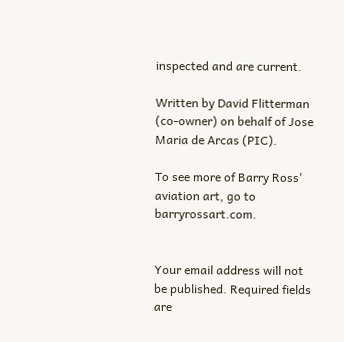inspected and are current.

Written by David Flitterman (co-owner) on behalf of Jose Maria de Arcas (PIC).

To see more of Barry Ross' aviation art, go to barryrossart.com.


Your email address will not be published. Required fields are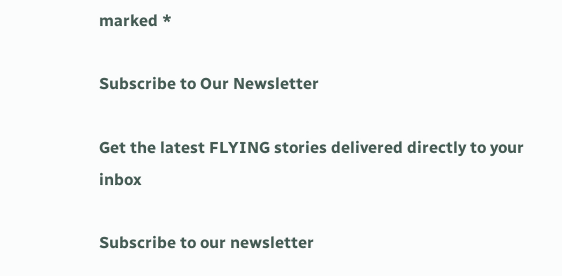marked *

Subscribe to Our Newsletter

Get the latest FLYING stories delivered directly to your inbox

Subscribe to our newsletter